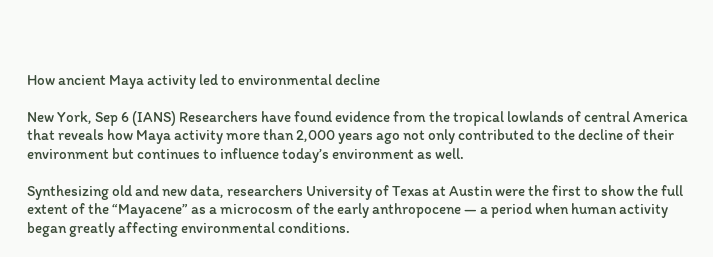How ancient Maya activity led to environmental decline

New York, Sep 6 (IANS) Researchers have found evidence from the tropical lowlands of central America that reveals how Maya activity more than 2,000 years ago not only contributed to the decline of their environment but continues to influence today’s environment as well.

Synthesizing old and new data, researchers University of Texas at Austin were the first to show the full extent of the “Mayacene” as a microcosm of the early anthropocene — a period when human activity began greatly affecting environmental conditions.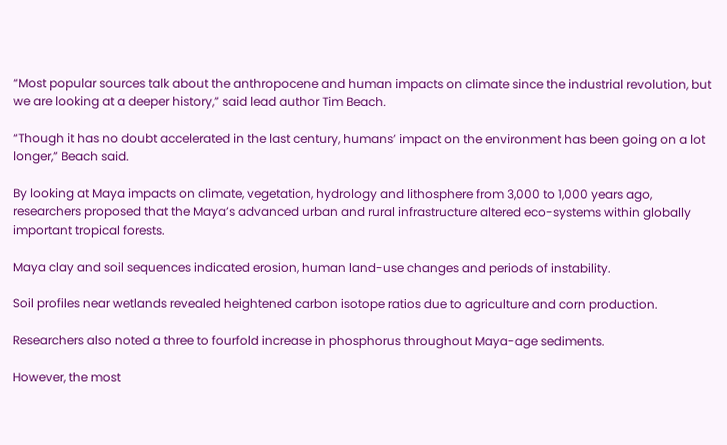“Most popular sources talk about the anthropocene and human impacts on climate since the industrial revolution, but we are looking at a deeper history,” said lead author Tim Beach.

“Though it has no doubt accelerated in the last century, humans’ impact on the environment has been going on a lot longer,” Beach said.

By looking at Maya impacts on climate, vegetation, hydrology and lithosphere from 3,000 to 1,000 years ago, researchers proposed that the Maya’s advanced urban and rural infrastructure altered eco-systems within globally important tropical forests.

Maya clay and soil sequences indicated erosion, human land-use changes and periods of instability.

Soil profiles near wetlands revealed heightened carbon isotope ratios due to agriculture and corn production.

Researchers also noted a three to fourfold increase in phosphorus throughout Maya-age sediments.

However, the most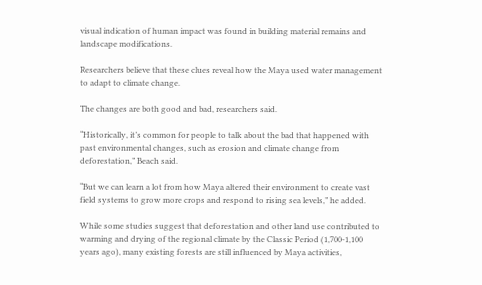visual indication of human impact was found in building material remains and landscape modifications.

Researchers believe that these clues reveal how the Maya used water management to adapt to climate change.

The changes are both good and bad, researchers said.

“Historically, it’s common for people to talk about the bad that happened with past environmental changes, such as erosion and climate change from deforestation,” Beach said.

“But we can learn a lot from how Maya altered their environment to create vast field systems to grow more crops and respond to rising sea levels,” he added.

While some studies suggest that deforestation and other land use contributed to warming and drying of the regional climate by the Classic Period (1,700-1,100 years ago), many existing forests are still influenced by Maya activities,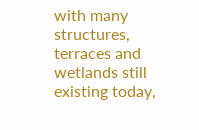with many structures, terraces and wetlands still existing today,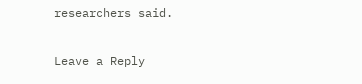researchers said.

Leave a Reply